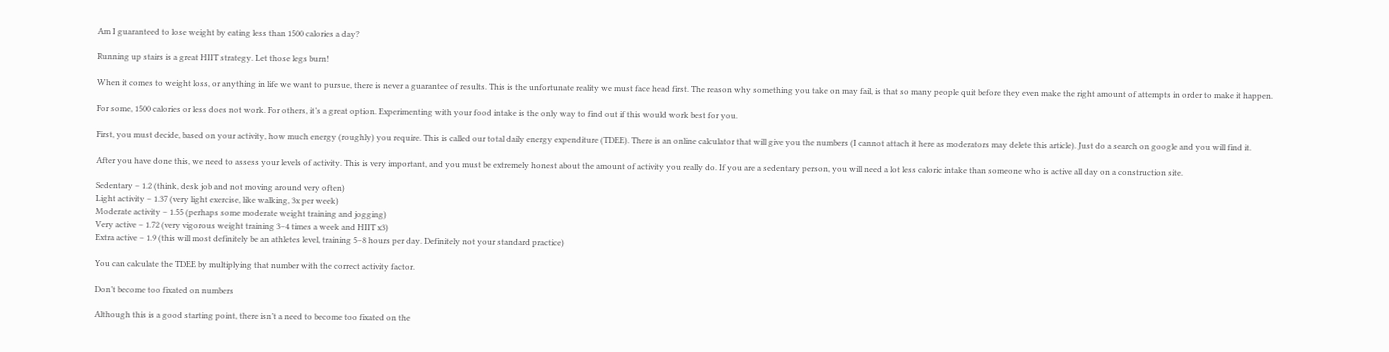Am I guaranteed to lose weight by eating less than 1500 calories a day?

Running up stairs is a great HIIT strategy. Let those legs burn!

When it comes to weight loss, or anything in life we want to pursue, there is never a guarantee of results. This is the unfortunate reality we must face head first. The reason why something you take on may fail, is that so many people quit before they even make the right amount of attempts in order to make it happen.

For some, 1500 calories or less does not work. For others, it’s a great option. Experimenting with your food intake is the only way to find out if this would work best for you.

First, you must decide, based on your activity, how much energy (roughly) you require. This is called our total daily energy expenditure (TDEE). There is an online calculator that will give you the numbers (I cannot attach it here as moderators may delete this article). Just do a search on google and you will find it.

After you have done this, we need to assess your levels of activity. This is very important, and you must be extremely honest about the amount of activity you really do. If you are a sedentary person, you will need a lot less caloric intake than someone who is active all day on a construction site.

Sedentary – 1.2 (think, desk job and not moving around very often)
Light activity – 1.37 (very light exercise, like walking, 3x per week)
Moderate activity – 1.55 (perhaps some moderate weight training and jogging)
Very active – 1.72 (very vigorous weight training 3–4 times a week and HIIT x3)
Extra active – 1.9 (this will most definitely be an athletes level, training 5–8 hours per day. Definitely not your standard practice)

You can calculate the TDEE by multiplying that number with the correct activity factor.

Don’t become too fixated on numbers

Although this is a good starting point, there isn’t a need to become too fixated on the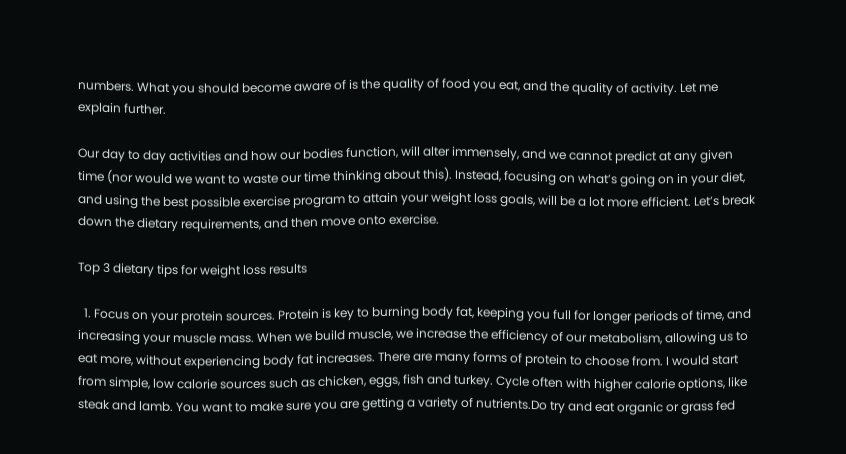numbers. What you should become aware of is the quality of food you eat, and the quality of activity. Let me explain further.

Our day to day activities and how our bodies function, will alter immensely, and we cannot predict at any given time (nor would we want to waste our time thinking about this). Instead, focusing on what’s going on in your diet, and using the best possible exercise program to attain your weight loss goals, will be a lot more efficient. Let’s break down the dietary requirements, and then move onto exercise.

Top 3 dietary tips for weight loss results

  1. Focus on your protein sources. Protein is key to burning body fat, keeping you full for longer periods of time, and increasing your muscle mass. When we build muscle, we increase the efficiency of our metabolism, allowing us to eat more, without experiencing body fat increases. There are many forms of protein to choose from. I would start from simple, low calorie sources such as chicken, eggs, fish and turkey. Cycle often with higher calorie options, like steak and lamb. You want to make sure you are getting a variety of nutrients.Do try and eat organic or grass fed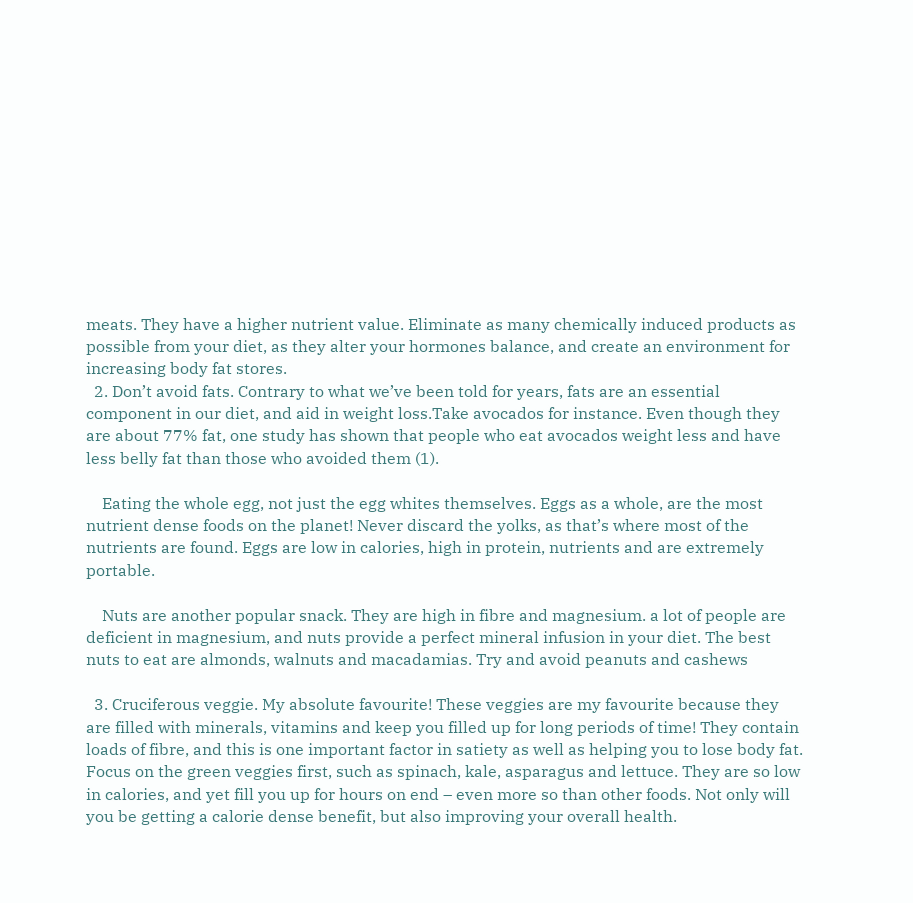meats. They have a higher nutrient value. Eliminate as many chemically induced products as possible from your diet, as they alter your hormones balance, and create an environment for increasing body fat stores.
  2. Don’t avoid fats. Contrary to what we’ve been told for years, fats are an essential component in our diet, and aid in weight loss.Take avocados for instance. Even though they are about 77% fat, one study has shown that people who eat avocados weight less and have less belly fat than those who avoided them (1).

    Eating the whole egg, not just the egg whites themselves. Eggs as a whole, are the most nutrient dense foods on the planet! Never discard the yolks, as that’s where most of the nutrients are found. Eggs are low in calories, high in protein, nutrients and are extremely portable.

    Nuts are another popular snack. They are high in fibre and magnesium. a lot of people are deficient in magnesium, and nuts provide a perfect mineral infusion in your diet. The best nuts to eat are almonds, walnuts and macadamias. Try and avoid peanuts and cashews

  3. Cruciferous veggie. My absolute favourite! These veggies are my favourite because they are filled with minerals, vitamins and keep you filled up for long periods of time! They contain loads of fibre, and this is one important factor in satiety as well as helping you to lose body fat. Focus on the green veggies first, such as spinach, kale, asparagus and lettuce. They are so low in calories, and yet fill you up for hours on end – even more so than other foods. Not only will you be getting a calorie dense benefit, but also improving your overall health.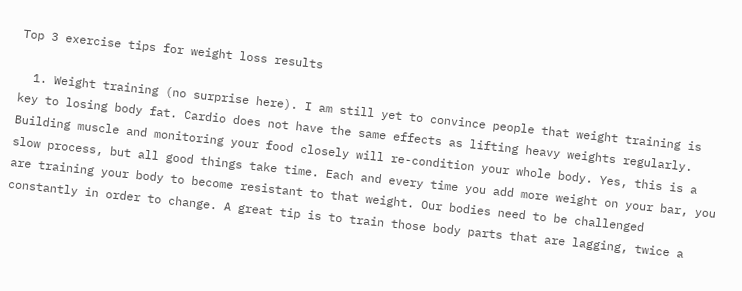Top 3 exercise tips for weight loss results

  1. Weight training (no surprise here). I am still yet to convince people that weight training is key to losing body fat. Cardio does not have the same effects as lifting heavy weights regularly. Building muscle and monitoring your food closely will re-condition your whole body. Yes, this is a slow process, but all good things take time. Each and every time you add more weight on your bar, you are training your body to become resistant to that weight. Our bodies need to be challenged constantly in order to change. A great tip is to train those body parts that are lagging, twice a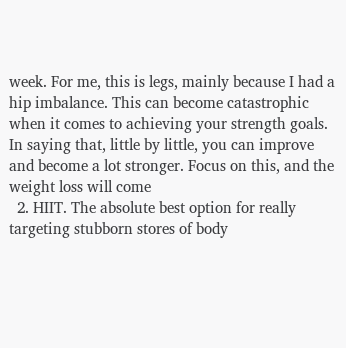week. For me, this is legs, mainly because I had a hip imbalance. This can become catastrophic when it comes to achieving your strength goals. In saying that, little by little, you can improve and become a lot stronger. Focus on this, and the weight loss will come
  2. HIIT. The absolute best option for really targeting stubborn stores of body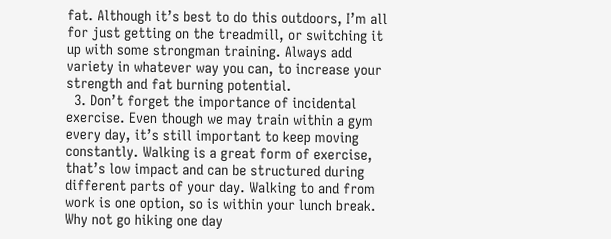fat. Although it’s best to do this outdoors, I’m all for just getting on the treadmill, or switching it up with some strongman training. Always add variety in whatever way you can, to increase your strength and fat burning potential.
  3. Don’t forget the importance of incidental exercise. Even though we may train within a gym every day, it’s still important to keep moving constantly. Walking is a great form of exercise, that’s low impact and can be structured during different parts of your day. Walking to and from work is one option, so is within your lunch break. Why not go hiking one day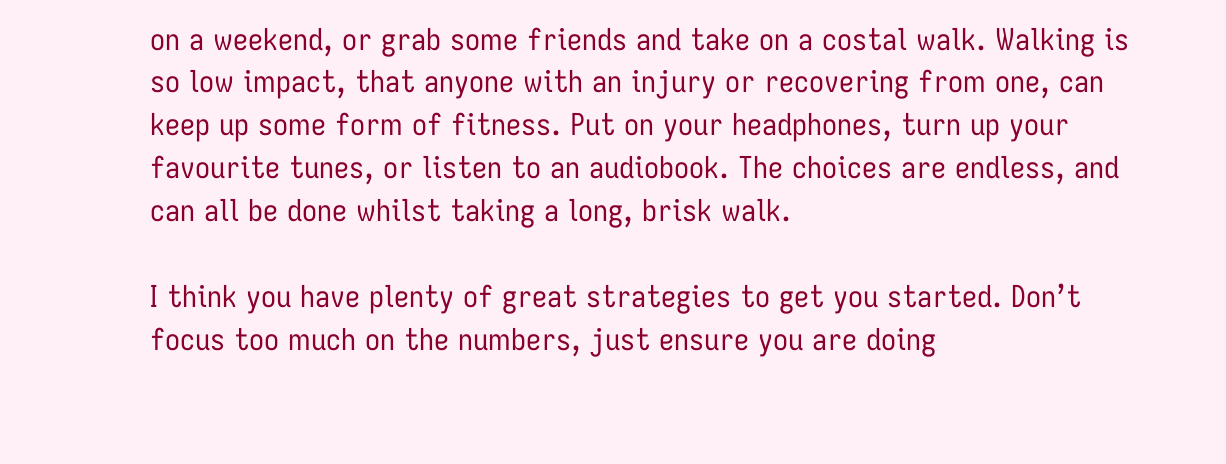on a weekend, or grab some friends and take on a costal walk. Walking is so low impact, that anyone with an injury or recovering from one, can keep up some form of fitness. Put on your headphones, turn up your favourite tunes, or listen to an audiobook. The choices are endless, and can all be done whilst taking a long, brisk walk.

I think you have plenty of great strategies to get you started. Don’t focus too much on the numbers, just ensure you are doing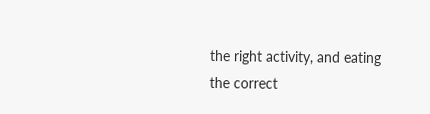the right activity, and eating the correct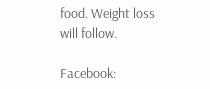food. Weight loss will follow.

Facebook: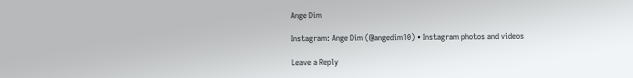Ange Dim

Instagram: Ange Dim (@angedim10) • Instagram photos and videos

Leave a Reply